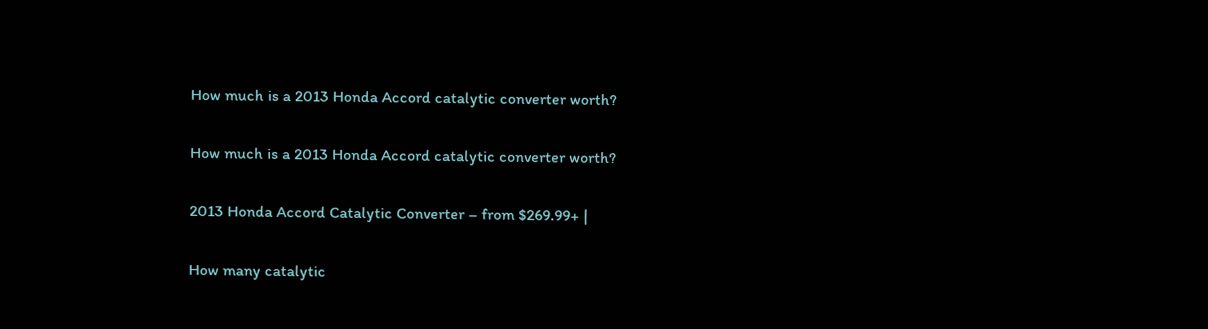How much is a 2013 Honda Accord catalytic converter worth?

How much is a 2013 Honda Accord catalytic converter worth?

2013 Honda Accord Catalytic Converter – from $269.99+ |

How many catalytic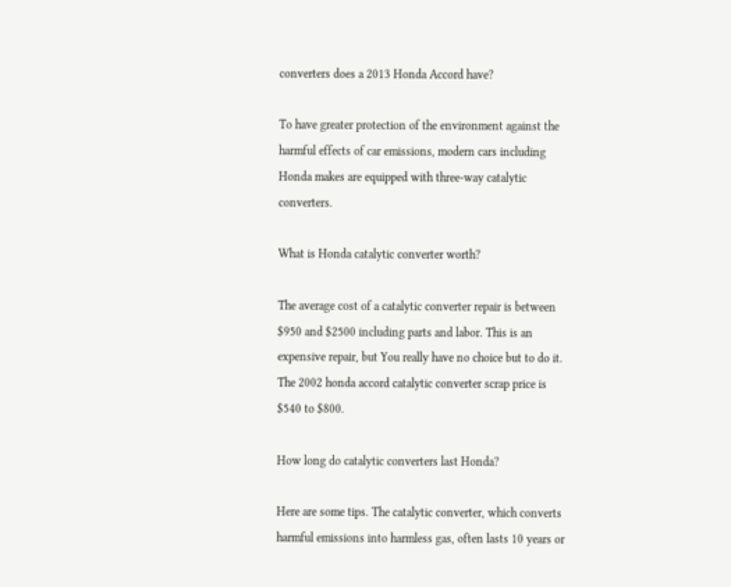converters does a 2013 Honda Accord have?

To have greater protection of the environment against the harmful effects of car emissions, modern cars including Honda makes are equipped with three-way catalytic converters.

What is Honda catalytic converter worth?

The average cost of a catalytic converter repair is between $950 and $2500 including parts and labor. This is an expensive repair, but You really have no choice but to do it. The 2002 honda accord catalytic converter scrap price is $540 to $800.

How long do catalytic converters last Honda?

Here are some tips. The catalytic converter, which converts harmful emissions into harmless gas, often lasts 10 years or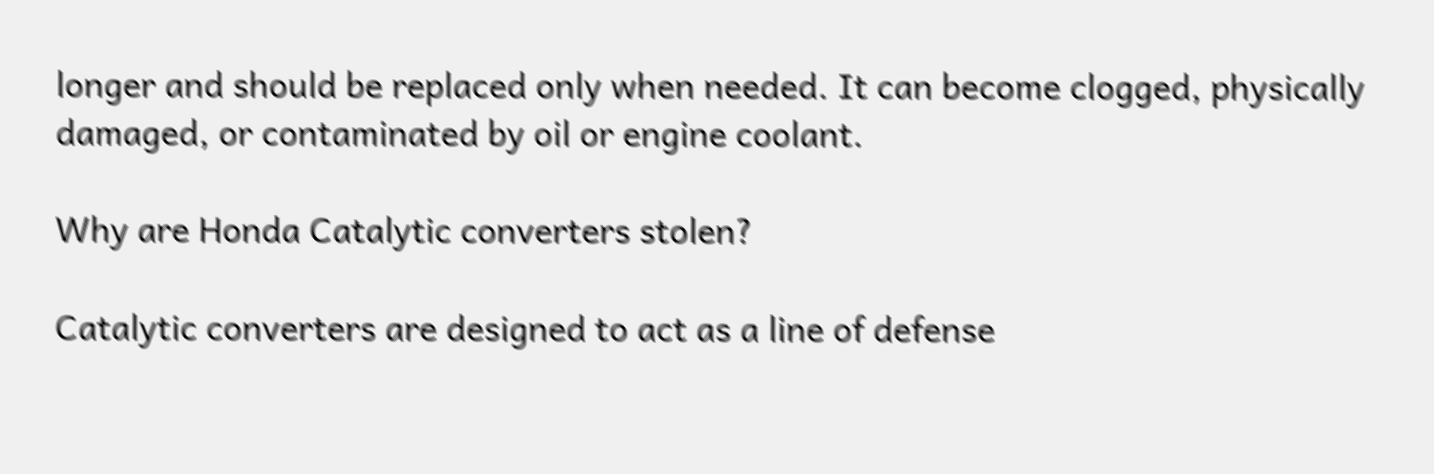longer and should be replaced only when needed. It can become clogged, physically damaged, or contaminated by oil or engine coolant.

Why are Honda Catalytic converters stolen?

Catalytic converters are designed to act as a line of defense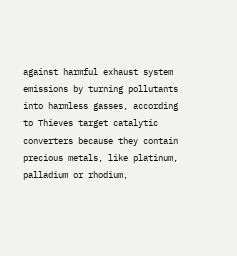against harmful exhaust system emissions by turning pollutants into harmless gasses, according to Thieves target catalytic converters because they contain precious metals, like platinum, palladium or rhodium,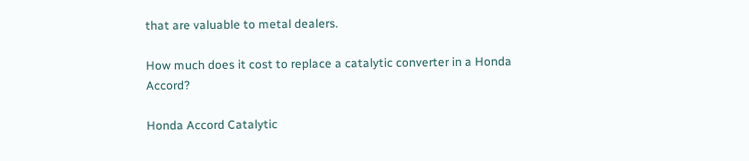that are valuable to metal dealers.

How much does it cost to replace a catalytic converter in a Honda Accord?

Honda Accord Catalytic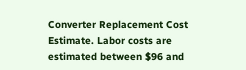Converter Replacement Cost Estimate. Labor costs are estimated between $96 and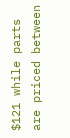$121 while parts are priced between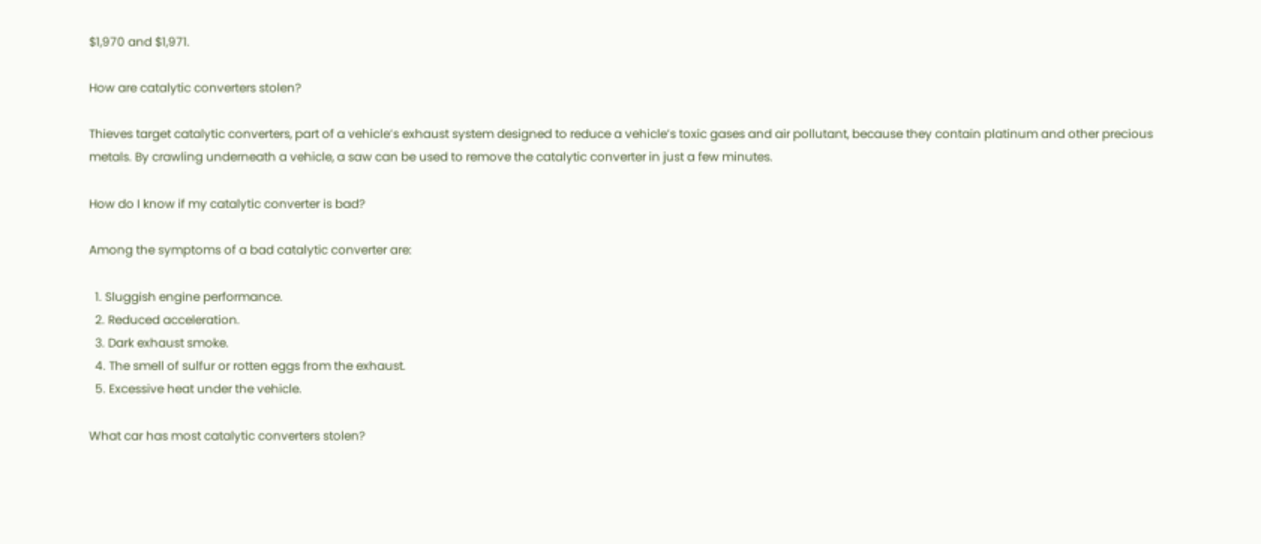$1,970 and $1,971.

How are catalytic converters stolen?

Thieves target catalytic converters, part of a vehicle’s exhaust system designed to reduce a vehicle’s toxic gases and air pollutant, because they contain platinum and other precious metals. By crawling underneath a vehicle, a saw can be used to remove the catalytic converter in just a few minutes.

How do I know if my catalytic converter is bad?

Among the symptoms of a bad catalytic converter are:

  1. Sluggish engine performance.
  2. Reduced acceleration.
  3. Dark exhaust smoke.
  4. The smell of sulfur or rotten eggs from the exhaust.
  5. Excessive heat under the vehicle.

What car has most catalytic converters stolen?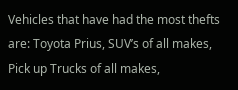Vehicles that have had the most thefts are: Toyota Prius, SUV’s of all makes, Pick up Trucks of all makes,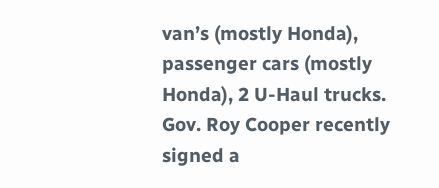van’s (mostly Honda), passenger cars (mostly Honda), 2 U-Haul trucks. Gov. Roy Cooper recently signed a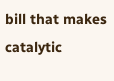bill that makes catalytic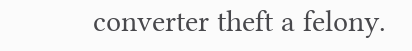converter theft a felony.